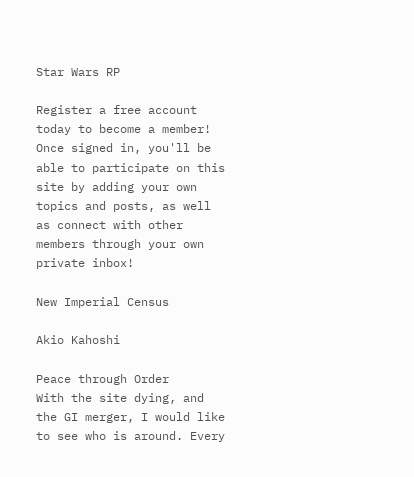Star Wars RP

Register a free account today to become a member! Once signed in, you'll be able to participate on this site by adding your own topics and posts, as well as connect with other members through your own private inbox!

New Imperial Census

Akio Kahoshi

Peace through Order
With the site dying, and the GI merger, I would like to see who is around. Every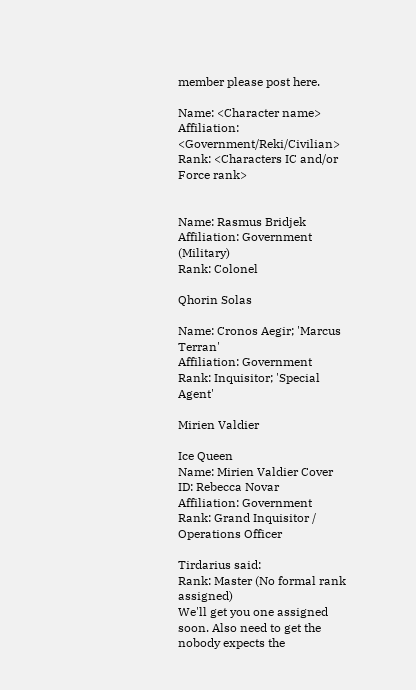member please post here.

Name: <Character name>
Affiliation: <Government/Reki/Civilian>
Rank: <Characters IC and/or Force rank>


Name: Rasmus Bridjek
Affiliation: Government (Military)
Rank: Colonel

Qhorin Solas

Name: Cronos Aegir; 'Marcus Terran'
Affiliation: Government
Rank: Inquisitor; 'Special Agent'

Mirien Valdier

Ice Queen
Name: Mirien Valdier Cover ID: Rebecca Novar
Affiliation: Government
Rank: Grand Inquisitor / Operations Officer

Tirdarius said:
Rank: Master (No formal rank assigned)
We'll get you one assigned soon. Also need to get the nobody expects the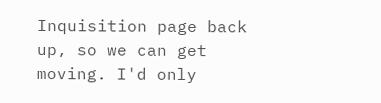Inquisition page back up, so we can get moving. I'd only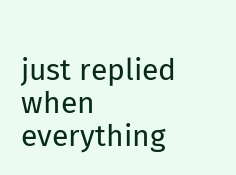just replied when everything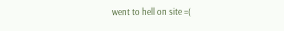went to hell on site =(